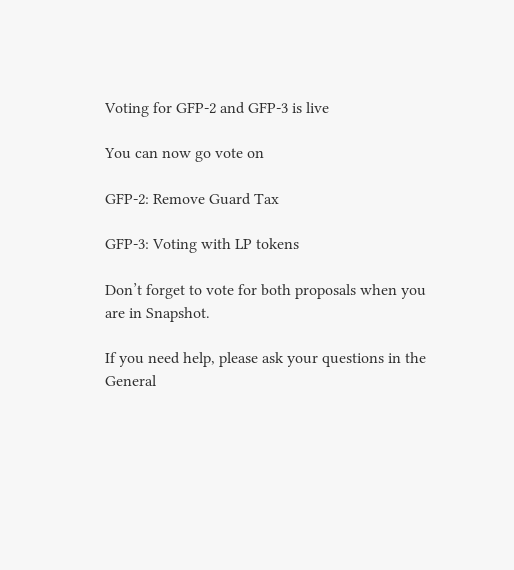Voting for GFP-2 and GFP-3 is live

You can now go vote on

GFP-2: Remove Guard Tax

GFP-3: Voting with LP tokens

Don’t forget to vote for both proposals when you are in Snapshot.

If you need help, please ask your questions in the General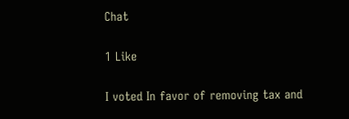Chat

1 Like

I voted In favor of removing tax and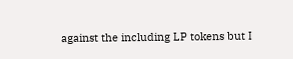against the including LP tokens but I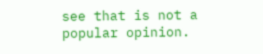see that is not a popular opinion.